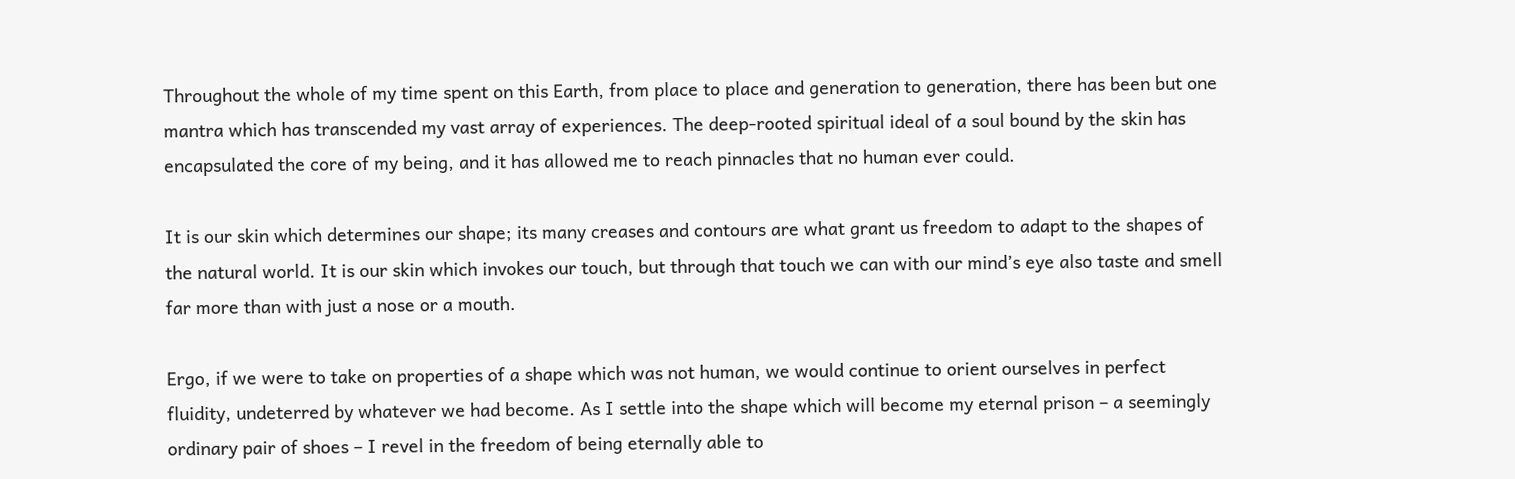Throughout the whole of my time spent on this Earth, from place to place and generation to generation, there has been but one mantra which has transcended my vast array of experiences. The deep-rooted spiritual ideal of a soul bound by the skin has encapsulated the core of my being, and it has allowed me to reach pinnacles that no human ever could.

It is our skin which determines our shape; its many creases and contours are what grant us freedom to adapt to the shapes of the natural world. It is our skin which invokes our touch, but through that touch we can with our mind’s eye also taste and smell far more than with just a nose or a mouth.

Ergo, if we were to take on properties of a shape which was not human, we would continue to orient ourselves in perfect fluidity, undeterred by whatever we had become. As I settle into the shape which will become my eternal prison – a seemingly ordinary pair of shoes – I revel in the freedom of being eternally able to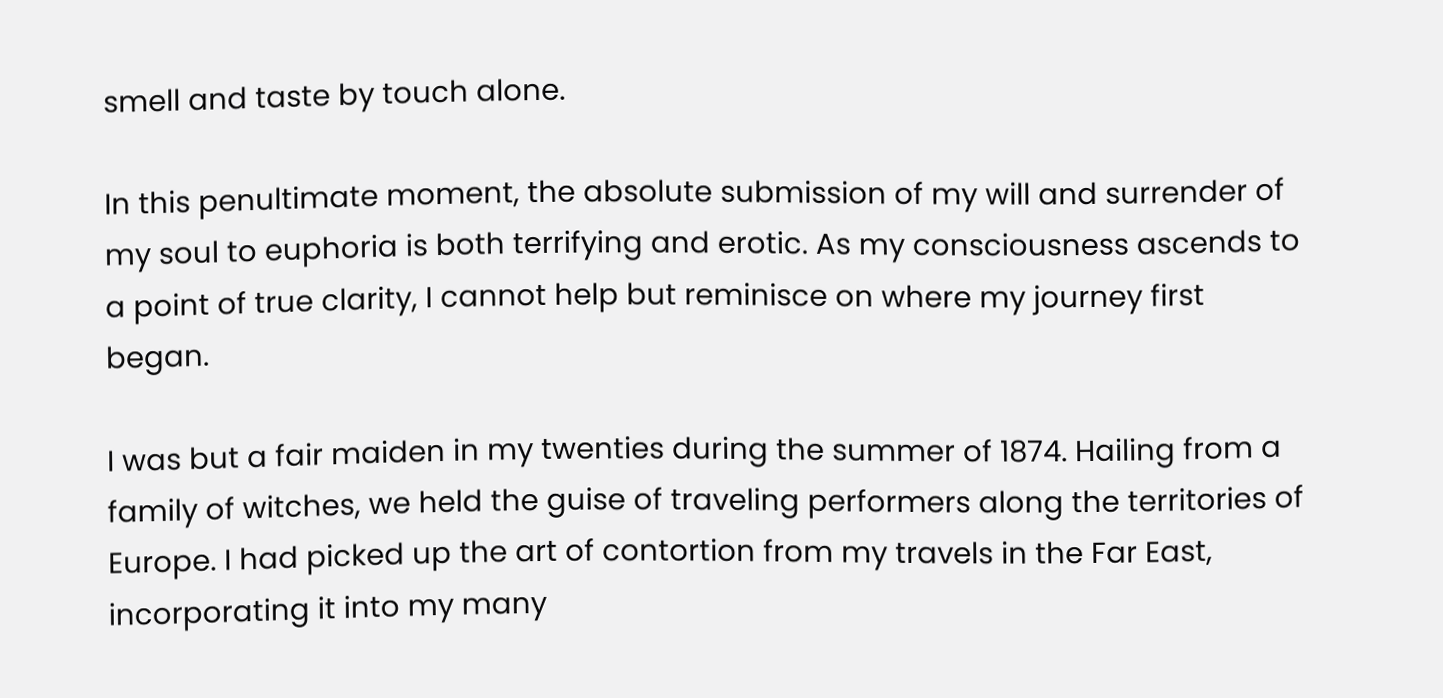smell and taste by touch alone.

In this penultimate moment, the absolute submission of my will and surrender of my soul to euphoria is both terrifying and erotic. As my consciousness ascends to a point of true clarity, I cannot help but reminisce on where my journey first began.

I was but a fair maiden in my twenties during the summer of 1874. Hailing from a family of witches, we held the guise of traveling performers along the territories of Europe. I had picked up the art of contortion from my travels in the Far East, incorporating it into my many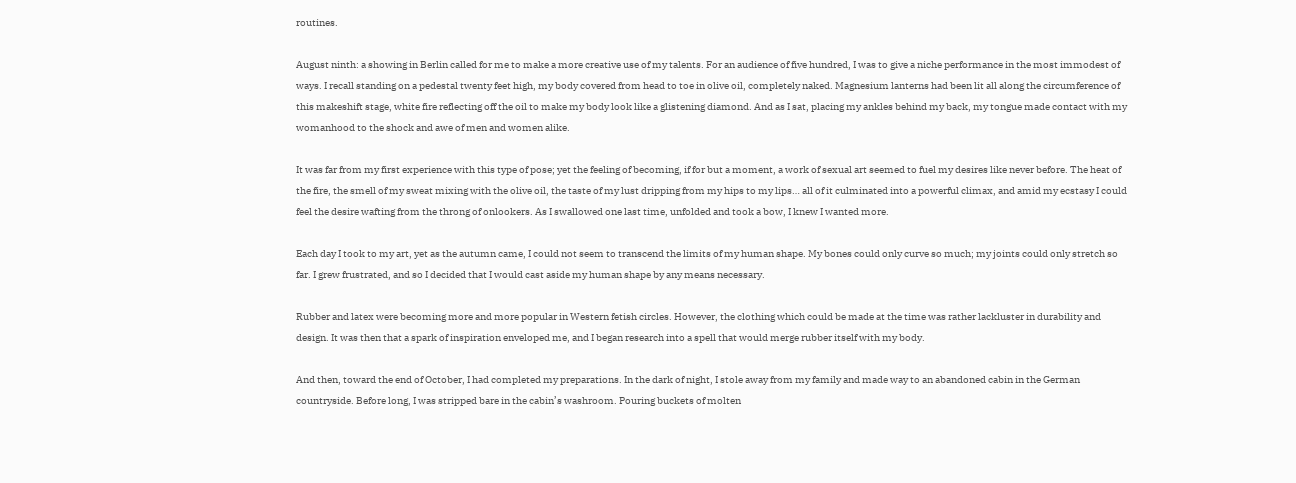routines.

August ninth: a showing in Berlin called for me to make a more creative use of my talents. For an audience of five hundred, I was to give a niche performance in the most immodest of ways. I recall standing on a pedestal twenty feet high, my body covered from head to toe in olive oil, completely naked. Magnesium lanterns had been lit all along the circumference of this makeshift stage, white fire reflecting off the oil to make my body look like a glistening diamond. And as I sat, placing my ankles behind my back, my tongue made contact with my womanhood to the shock and awe of men and women alike.

It was far from my first experience with this type of pose; yet the feeling of becoming, if for but a moment, a work of sexual art seemed to fuel my desires like never before. The heat of the fire, the smell of my sweat mixing with the olive oil, the taste of my lust dripping from my hips to my lips… all of it culminated into a powerful climax, and amid my ecstasy I could feel the desire wafting from the throng of onlookers. As I swallowed one last time, unfolded and took a bow, I knew I wanted more.

Each day I took to my art, yet as the autumn came, I could not seem to transcend the limits of my human shape. My bones could only curve so much; my joints could only stretch so far. I grew frustrated, and so I decided that I would cast aside my human shape by any means necessary.

Rubber and latex were becoming more and more popular in Western fetish circles. However, the clothing which could be made at the time was rather lackluster in durability and design. It was then that a spark of inspiration enveloped me, and I began research into a spell that would merge rubber itself with my body.

And then, toward the end of October, I had completed my preparations. In the dark of night, I stole away from my family and made way to an abandoned cabin in the German countryside. Before long, I was stripped bare in the cabin’s washroom. Pouring buckets of molten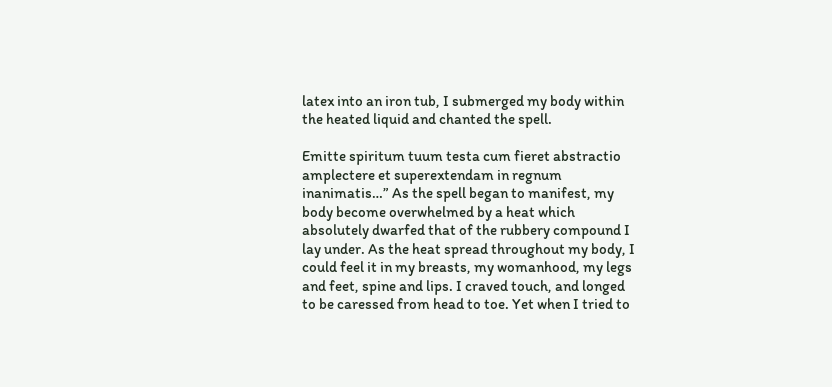latex into an iron tub, I submerged my body within the heated liquid and chanted the spell.

Emitte spiritum tuum testa cum fieret abstractio amplectere et superextendam in regnum inanimatis…” As the spell began to manifest, my body become overwhelmed by a heat which absolutely dwarfed that of the rubbery compound I lay under. As the heat spread throughout my body, I could feel it in my breasts, my womanhood, my legs and feet, spine and lips. I craved touch, and longed to be caressed from head to toe. Yet when I tried to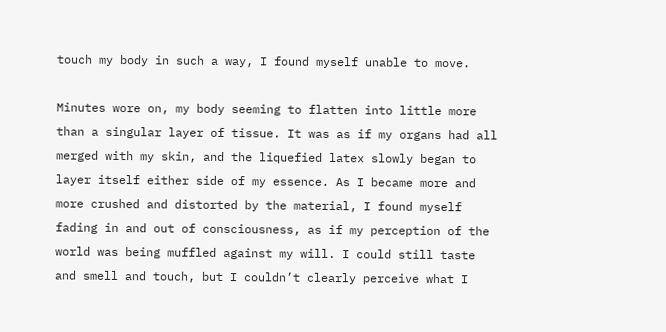touch my body in such a way, I found myself unable to move.

Minutes wore on, my body seeming to flatten into little more than a singular layer of tissue. It was as if my organs had all merged with my skin, and the liquefied latex slowly began to layer itself either side of my essence. As I became more and more crushed and distorted by the material, I found myself fading in and out of consciousness, as if my perception of the world was being muffled against my will. I could still taste and smell and touch, but I couldn’t clearly perceive what I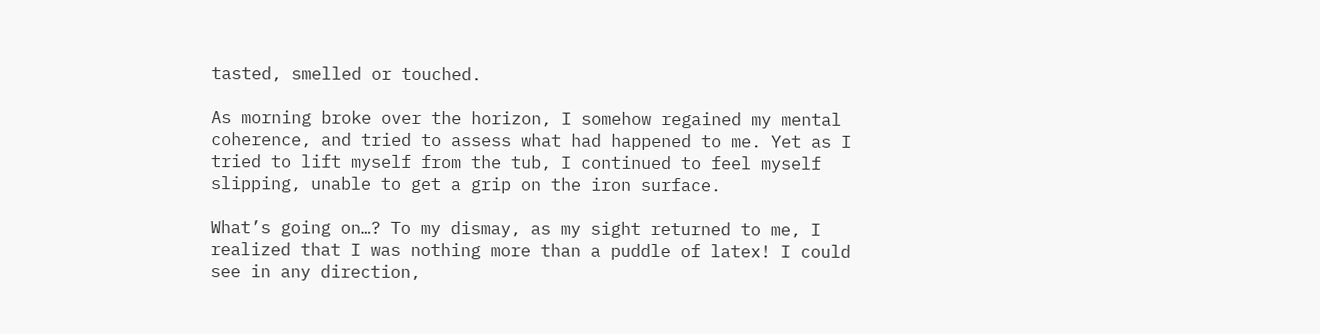tasted, smelled or touched.

As morning broke over the horizon, I somehow regained my mental coherence, and tried to assess what had happened to me. Yet as I tried to lift myself from the tub, I continued to feel myself slipping, unable to get a grip on the iron surface.

What’s going on…? To my dismay, as my sight returned to me, I realized that I was nothing more than a puddle of latex! I could see in any direction,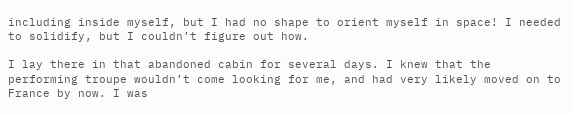including inside myself, but I had no shape to orient myself in space! I needed to solidify, but I couldn’t figure out how.

I lay there in that abandoned cabin for several days. I knew that the performing troupe wouldn’t come looking for me, and had very likely moved on to France by now. I was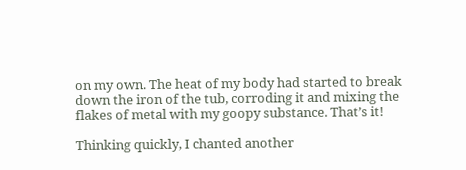on my own. The heat of my body had started to break down the iron of the tub, corroding it and mixing the flakes of metal with my goopy substance. That’s it!

Thinking quickly, I chanted another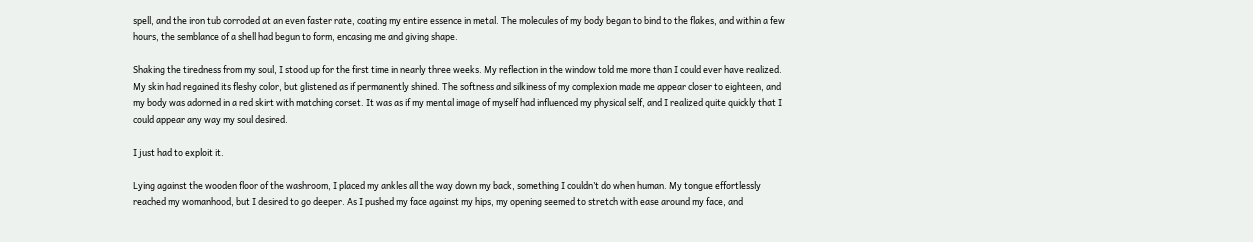spell, and the iron tub corroded at an even faster rate, coating my entire essence in metal. The molecules of my body began to bind to the flakes, and within a few hours, the semblance of a shell had begun to form, encasing me and giving shape.

Shaking the tiredness from my soul, I stood up for the first time in nearly three weeks. My reflection in the window told me more than I could ever have realized. My skin had regained its fleshy color, but glistened as if permanently shined. The softness and silkiness of my complexion made me appear closer to eighteen, and my body was adorned in a red skirt with matching corset. It was as if my mental image of myself had influenced my physical self, and I realized quite quickly that I could appear any way my soul desired.

I just had to exploit it.

Lying against the wooden floor of the washroom, I placed my ankles all the way down my back, something I couldn’t do when human. My tongue effortlessly reached my womanhood, but I desired to go deeper. As I pushed my face against my hips, my opening seemed to stretch with ease around my face, and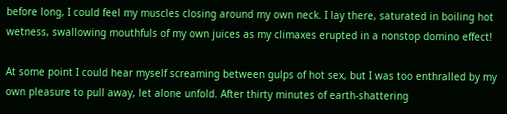before long, I could feel my muscles closing around my own neck. I lay there, saturated in boiling hot wetness, swallowing mouthfuls of my own juices as my climaxes erupted in a nonstop domino effect!

At some point I could hear myself screaming between gulps of hot sex, but I was too enthralled by my own pleasure to pull away, let alone unfold. After thirty minutes of earth-shattering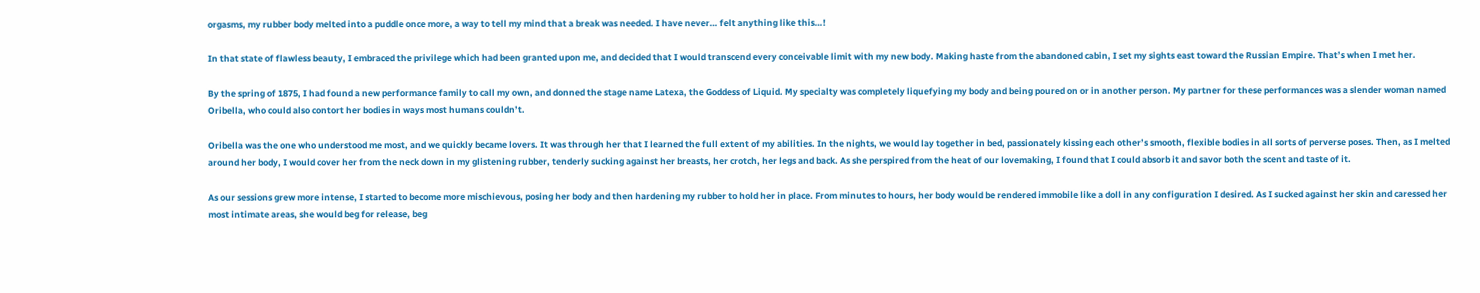orgasms, my rubber body melted into a puddle once more, a way to tell my mind that a break was needed. I have never… felt anything like this…!

In that state of flawless beauty, I embraced the privilege which had been granted upon me, and decided that I would transcend every conceivable limit with my new body. Making haste from the abandoned cabin, I set my sights east toward the Russian Empire. That’s when I met her.

By the spring of 1875, I had found a new performance family to call my own, and donned the stage name Latexa, the Goddess of Liquid. My specialty was completely liquefying my body and being poured on or in another person. My partner for these performances was a slender woman named Oribella, who could also contort her bodies in ways most humans couldn’t.

Oribella was the one who understood me most, and we quickly became lovers. It was through her that I learned the full extent of my abilities. In the nights, we would lay together in bed, passionately kissing each other’s smooth, flexible bodies in all sorts of perverse poses. Then, as I melted around her body, I would cover her from the neck down in my glistening rubber, tenderly sucking against her breasts, her crotch, her legs and back. As she perspired from the heat of our lovemaking, I found that I could absorb it and savor both the scent and taste of it.

As our sessions grew more intense, I started to become more mischievous, posing her body and then hardening my rubber to hold her in place. From minutes to hours, her body would be rendered immobile like a doll in any configuration I desired. As I sucked against her skin and caressed her most intimate areas, she would beg for release, beg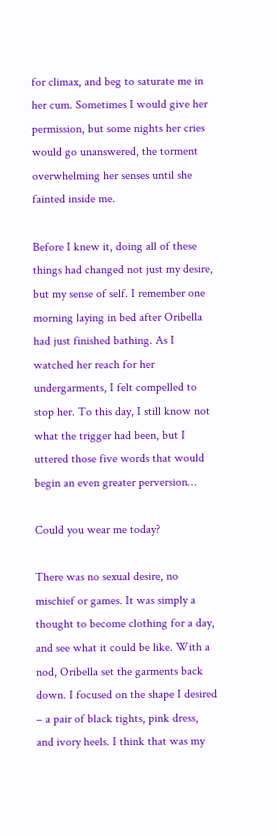for climax, and beg to saturate me in her cum. Sometimes I would give her permission, but some nights her cries would go unanswered, the torment overwhelming her senses until she fainted inside me.

Before I knew it, doing all of these things had changed not just my desire, but my sense of self. I remember one morning laying in bed after Oribella had just finished bathing. As I watched her reach for her undergarments, I felt compelled to stop her. To this day, I still know not what the trigger had been, but I uttered those five words that would begin an even greater perversion…

Could you wear me today?

There was no sexual desire, no mischief or games. It was simply a thought to become clothing for a day, and see what it could be like. With a nod, Oribella set the garments back down. I focused on the shape I desired – a pair of black tights, pink dress, and ivory heels. I think that was my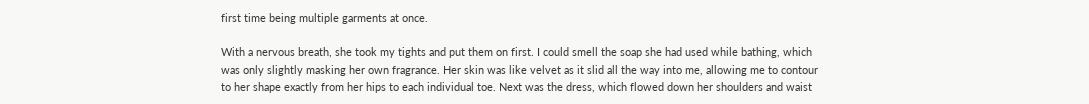first time being multiple garments at once.

With a nervous breath, she took my tights and put them on first. I could smell the soap she had used while bathing, which was only slightly masking her own fragrance. Her skin was like velvet as it slid all the way into me, allowing me to contour to her shape exactly from her hips to each individual toe. Next was the dress, which flowed down her shoulders and waist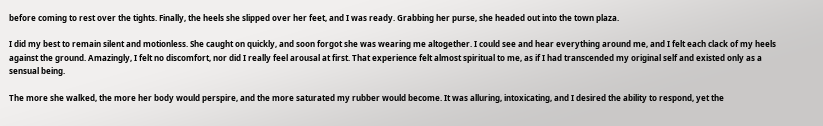before coming to rest over the tights. Finally, the heels she slipped over her feet, and I was ready. Grabbing her purse, she headed out into the town plaza.

I did my best to remain silent and motionless. She caught on quickly, and soon forgot she was wearing me altogether. I could see and hear everything around me, and I felt each clack of my heels against the ground. Amazingly, I felt no discomfort, nor did I really feel arousal at first. That experience felt almost spiritual to me, as if I had transcended my original self and existed only as a sensual being.

The more she walked, the more her body would perspire, and the more saturated my rubber would become. It was alluring, intoxicating, and I desired the ability to respond, yet the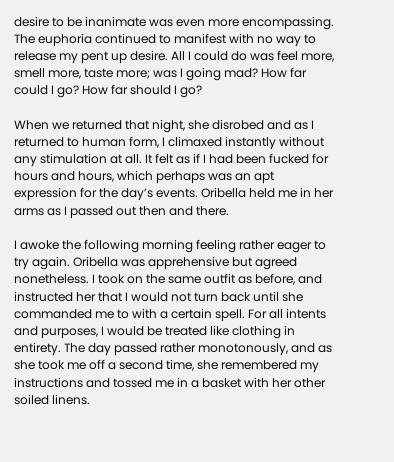desire to be inanimate was even more encompassing. The euphoria continued to manifest with no way to release my pent up desire. All I could do was feel more, smell more, taste more; was I going mad? How far could I go? How far should I go?

When we returned that night, she disrobed and as I returned to human form, I climaxed instantly without any stimulation at all. It felt as if I had been fucked for hours and hours, which perhaps was an apt expression for the day’s events. Oribella held me in her arms as I passed out then and there.

I awoke the following morning feeling rather eager to try again. Oribella was apprehensive but agreed nonetheless. I took on the same outfit as before, and instructed her that I would not turn back until she commanded me to with a certain spell. For all intents and purposes, I would be treated like clothing in entirety. The day passed rather monotonously, and as she took me off a second time, she remembered my instructions and tossed me in a basket with her other soiled linens.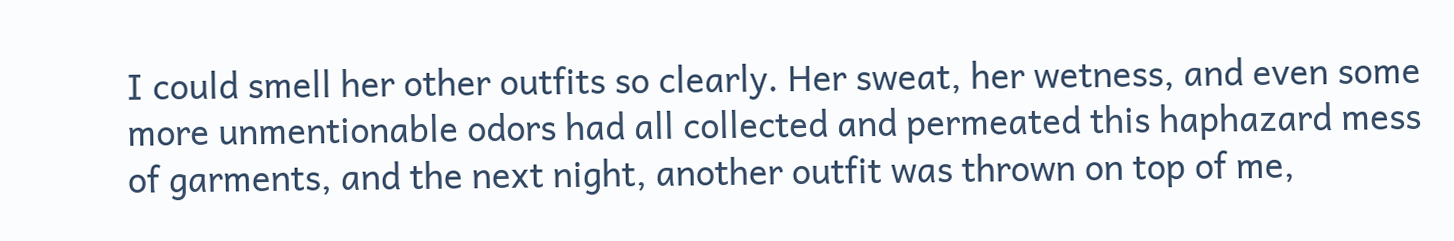I could smell her other outfits so clearly. Her sweat, her wetness, and even some more unmentionable odors had all collected and permeated this haphazard mess of garments, and the next night, another outfit was thrown on top of me,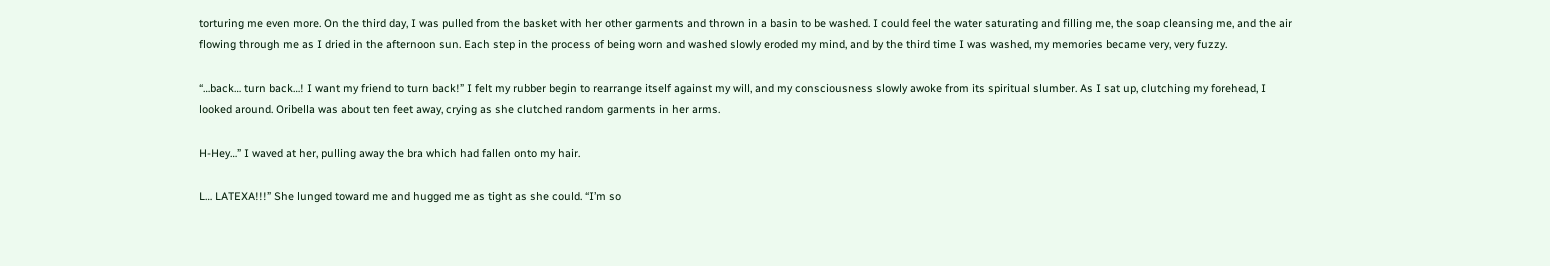torturing me even more. On the third day, I was pulled from the basket with her other garments and thrown in a basin to be washed. I could feel the water saturating and filling me, the soap cleansing me, and the air flowing through me as I dried in the afternoon sun. Each step in the process of being worn and washed slowly eroded my mind, and by the third time I was washed, my memories became very, very fuzzy.

“…back… turn back…! I want my friend to turn back!” I felt my rubber begin to rearrange itself against my will, and my consciousness slowly awoke from its spiritual slumber. As I sat up, clutching my forehead, I looked around. Oribella was about ten feet away, crying as she clutched random garments in her arms.

H-Hey…” I waved at her, pulling away the bra which had fallen onto my hair.

L… LATEXA!!!” She lunged toward me and hugged me as tight as she could. “I’m so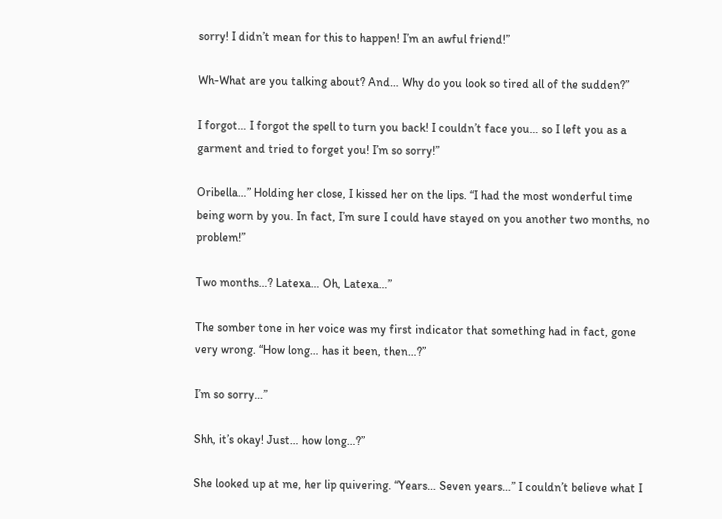sorry! I didn’t mean for this to happen! I’m an awful friend!”

Wh-What are you talking about? And… Why do you look so tired all of the sudden?”

I forgot… I forgot the spell to turn you back! I couldn’t face you… so I left you as a garment and tried to forget you! I’m so sorry!”

Oribella…” Holding her close, I kissed her on the lips. “I had the most wonderful time being worn by you. In fact, I’m sure I could have stayed on you another two months, no problem!”

Two months…? Latexa… Oh, Latexa…”

The somber tone in her voice was my first indicator that something had in fact, gone very wrong. “How long… has it been, then…?”

I’m so sorry…”

Shh, it’s okay! Just… how long…?”

She looked up at me, her lip quivering. “Years… Seven years…” I couldn’t believe what I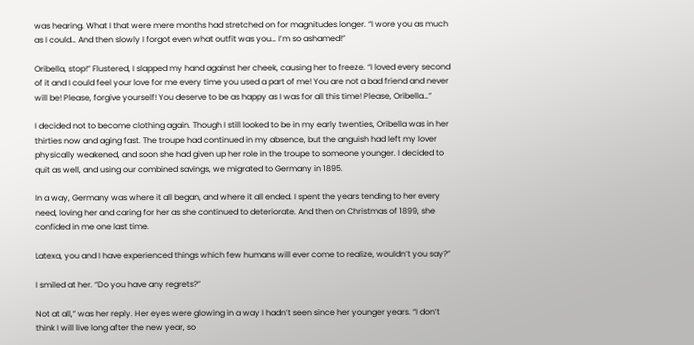was hearing. What I that were mere months had stretched on for magnitudes longer. “I wore you as much as I could… And then slowly I forgot even what outfit was you… I’m so ashamed!”

Oribella, stop!” Flustered, I slapped my hand against her cheek, causing her to freeze. “I loved every second of it and I could feel your love for me every time you used a part of me! You are not a bad friend and never will be! Please, forgive yourself! You deserve to be as happy as I was for all this time! Please, Oribella…”

I decided not to become clothing again. Though I still looked to be in my early twenties, Oribella was in her thirties now and aging fast. The troupe had continued in my absence, but the anguish had left my lover physically weakened, and soon she had given up her role in the troupe to someone younger. I decided to quit as well, and using our combined savings, we migrated to Germany in 1895.

In a way, Germany was where it all began, and where it all ended. I spent the years tending to her every need, loving her and caring for her as she continued to deteriorate. And then on Christmas of 1899, she confided in me one last time.

Latexa, you and I have experienced things which few humans will ever come to realize, wouldn’t you say?”

I smiled at her. “Do you have any regrets?”

Not at all,” was her reply. Her eyes were glowing in a way I hadn’t seen since her younger years. “I don’t think I will live long after the new year, so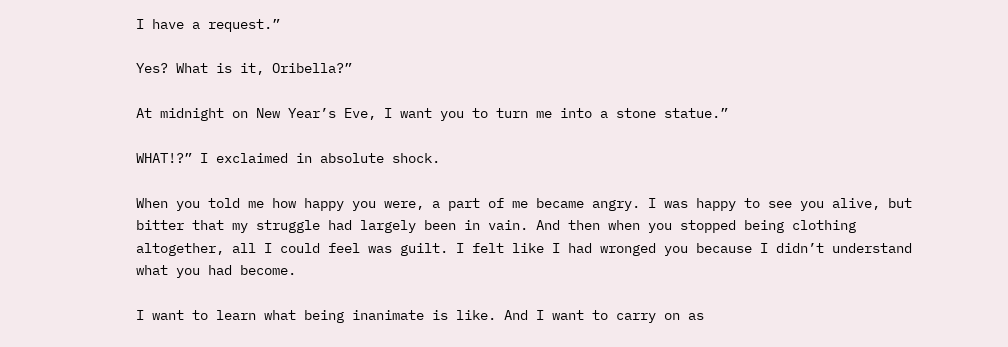I have a request.”

Yes? What is it, Oribella?”

At midnight on New Year’s Eve, I want you to turn me into a stone statue.”

WHAT!?” I exclaimed in absolute shock.

When you told me how happy you were, a part of me became angry. I was happy to see you alive, but bitter that my struggle had largely been in vain. And then when you stopped being clothing altogether, all I could feel was guilt. I felt like I had wronged you because I didn’t understand what you had become.

I want to learn what being inanimate is like. And I want to carry on as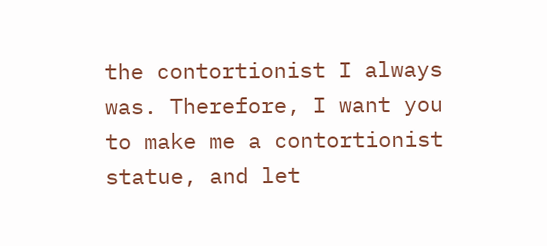the contortionist I always was. Therefore, I want you to make me a contortionist statue, and let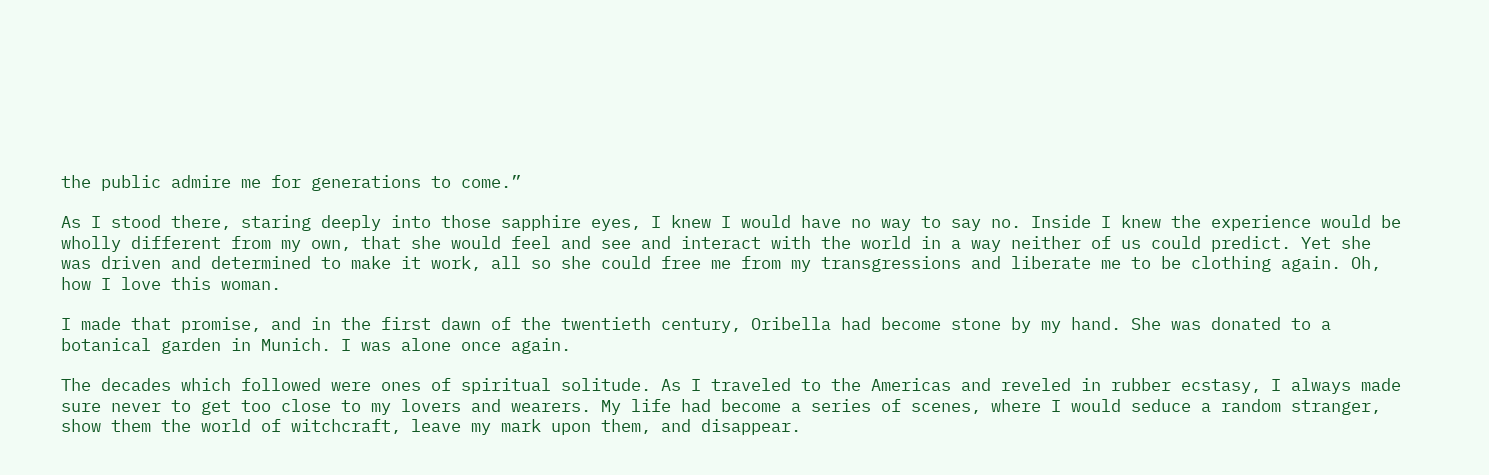the public admire me for generations to come.”

As I stood there, staring deeply into those sapphire eyes, I knew I would have no way to say no. Inside I knew the experience would be wholly different from my own, that she would feel and see and interact with the world in a way neither of us could predict. Yet she was driven and determined to make it work, all so she could free me from my transgressions and liberate me to be clothing again. Oh, how I love this woman.

I made that promise, and in the first dawn of the twentieth century, Oribella had become stone by my hand. She was donated to a botanical garden in Munich. I was alone once again.

The decades which followed were ones of spiritual solitude. As I traveled to the Americas and reveled in rubber ecstasy, I always made sure never to get too close to my lovers and wearers. My life had become a series of scenes, where I would seduce a random stranger, show them the world of witchcraft, leave my mark upon them, and disappear.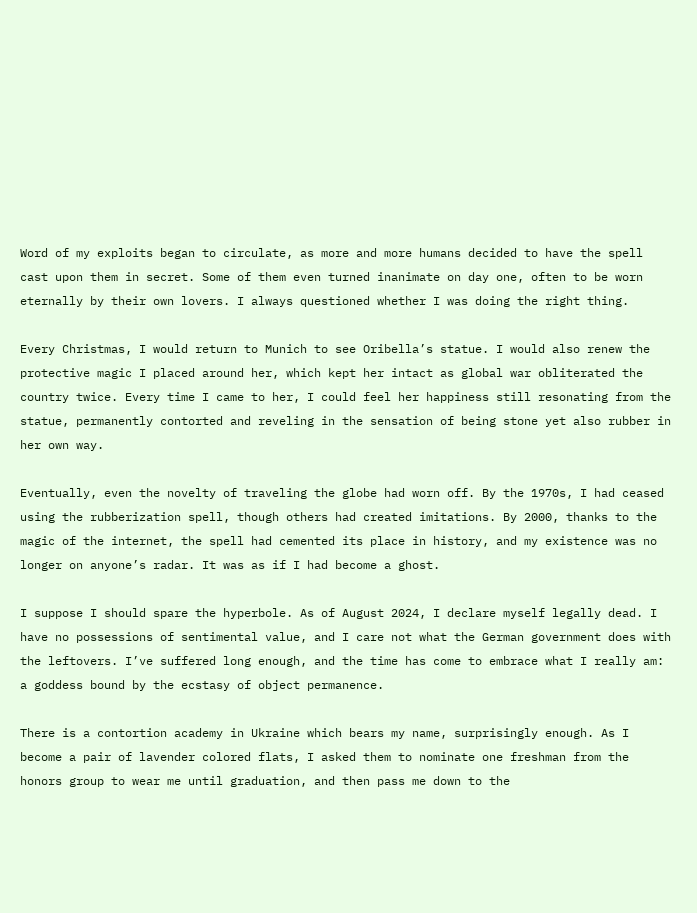Word of my exploits began to circulate, as more and more humans decided to have the spell cast upon them in secret. Some of them even turned inanimate on day one, often to be worn eternally by their own lovers. I always questioned whether I was doing the right thing.

Every Christmas, I would return to Munich to see Oribella’s statue. I would also renew the protective magic I placed around her, which kept her intact as global war obliterated the country twice. Every time I came to her, I could feel her happiness still resonating from the statue, permanently contorted and reveling in the sensation of being stone yet also rubber in her own way.

Eventually, even the novelty of traveling the globe had worn off. By the 1970s, I had ceased using the rubberization spell, though others had created imitations. By 2000, thanks to the magic of the internet, the spell had cemented its place in history, and my existence was no longer on anyone’s radar. It was as if I had become a ghost.

I suppose I should spare the hyperbole. As of August 2024, I declare myself legally dead. I have no possessions of sentimental value, and I care not what the German government does with the leftovers. I’ve suffered long enough, and the time has come to embrace what I really am: a goddess bound by the ecstasy of object permanence.

There is a contortion academy in Ukraine which bears my name, surprisingly enough. As I become a pair of lavender colored flats, I asked them to nominate one freshman from the honors group to wear me until graduation, and then pass me down to the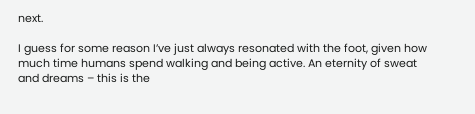next.

I guess for some reason I’ve just always resonated with the foot, given how much time humans spend walking and being active. An eternity of sweat and dreams – this is the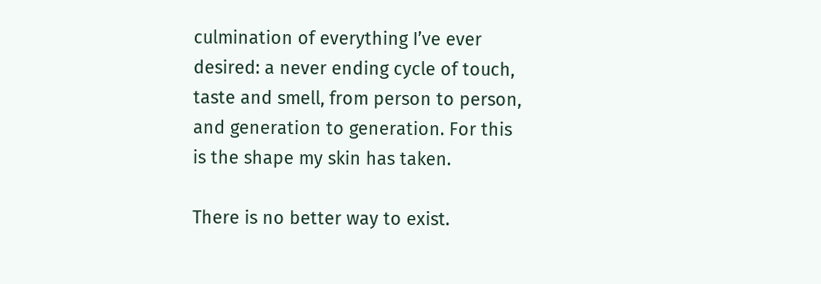culmination of everything I’ve ever desired: a never ending cycle of touch, taste and smell, from person to person, and generation to generation. For this is the shape my skin has taken.

There is no better way to exist.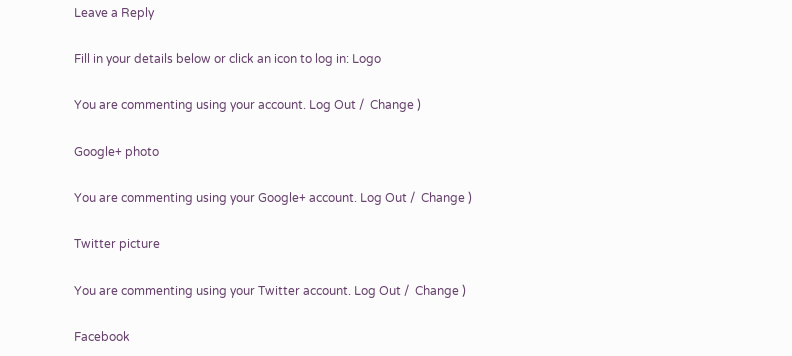Leave a Reply

Fill in your details below or click an icon to log in: Logo

You are commenting using your account. Log Out /  Change )

Google+ photo

You are commenting using your Google+ account. Log Out /  Change )

Twitter picture

You are commenting using your Twitter account. Log Out /  Change )

Facebook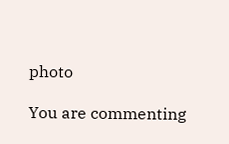photo

You are commenting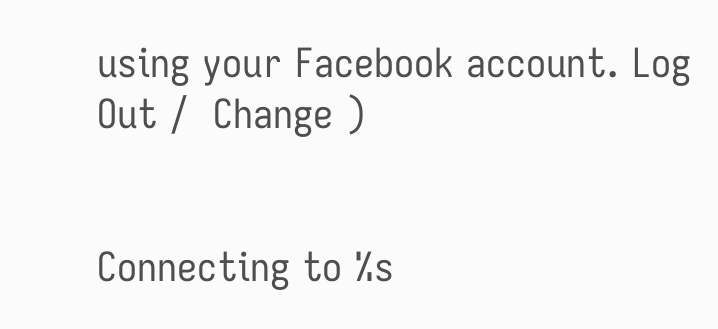using your Facebook account. Log Out /  Change )


Connecting to %s